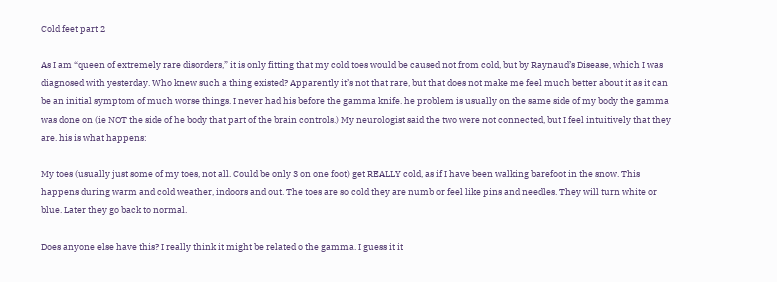Cold feet part 2

As I am “queen of extremely rare disorders,” it is only fitting that my cold toes would be caused not from cold, but by Raynaud’s Disease, which I was diagnosed with yesterday. Who knew such a thing existed? Apparently it’s not that rare, but that does not make me feel much better about it as it can be an initial symptom of much worse things. I never had his before the gamma knife. he problem is usually on the same side of my body the gamma was done on (ie NOT the side of he body that part of the brain controls.) My neurologist said the two were not connected, but I feel intuitively that they are. his is what happens:

My toes (usually just some of my toes, not all. Could be only 3 on one foot) get REALLY cold, as if I have been walking barefoot in the snow. This happens during warm and cold weather, indoors and out. The toes are so cold they are numb or feel like pins and needles. They will turn white or blue. Later they go back to normal.

Does anyone else have this? I really think it might be related o the gamma. I guess it it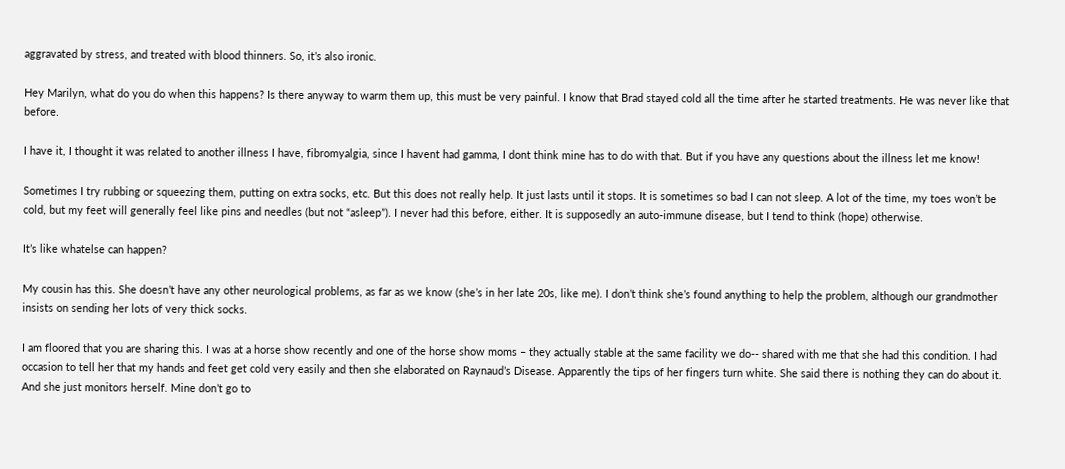aggravated by stress, and treated with blood thinners. So, it’s also ironic.

Hey Marilyn, what do you do when this happens? Is there anyway to warm them up, this must be very painful. I know that Brad stayed cold all the time after he started treatments. He was never like that before.

I have it, I thought it was related to another illness I have, fibromyalgia, since I havent had gamma, I dont think mine has to do with that. But if you have any questions about the illness let me know!

Sometimes I try rubbing or squeezing them, putting on extra socks, etc. But this does not really help. It just lasts until it stops. It is sometimes so bad I can not sleep. A lot of the time, my toes won’t be cold, but my feet will generally feel like pins and needles (but not “asleep”). I never had this before, either. It is supposedly an auto-immune disease, but I tend to think (hope) otherwise.

It’s like whatelse can happen?

My cousin has this. She doesn’t have any other neurological problems, as far as we know (she’s in her late 20s, like me). I don’t think she’s found anything to help the problem, although our grandmother insists on sending her lots of very thick socks.

I am floored that you are sharing this. I was at a horse show recently and one of the horse show moms – they actually stable at the same facility we do-- shared with me that she had this condition. I had occasion to tell her that my hands and feet get cold very easily and then she elaborated on Raynaud’s Disease. Apparently the tips of her fingers turn white. She said there is nothing they can do about it. And she just monitors herself. Mine don’t go to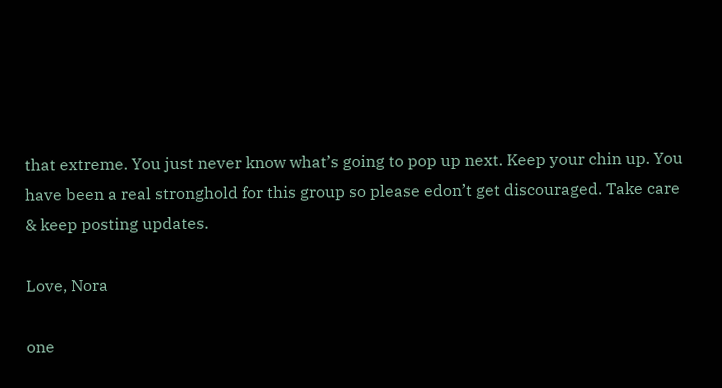that extreme. You just never know what’s going to pop up next. Keep your chin up. You have been a real stronghold for this group so please edon’t get discouraged. Take care & keep posting updates.

Love, Nora

one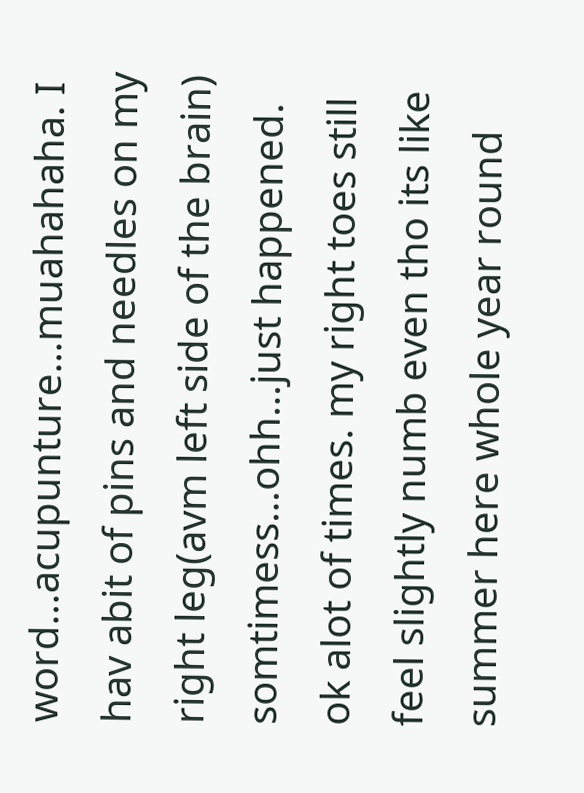word…acupunture…muahahaha. I hav abit of pins and needles on my right leg(avm left side of the brain) somtimess…ohh…just happened. ok alot of times. my right toes still feel slightly numb even tho its like summer here whole year round